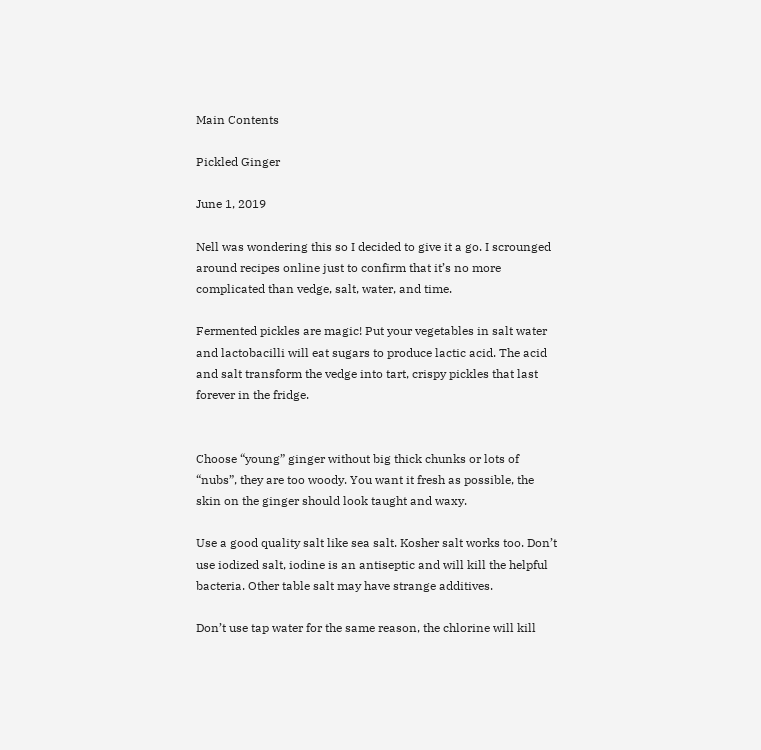Main Contents

Pickled Ginger

June 1, 2019

Nell was wondering this so I decided to give it a go. I scrounged around recipes online just to confirm that it’s no more complicated than vedge, salt, water, and time.

Fermented pickles are magic! Put your vegetables in salt water and lactobacilli will eat sugars to produce lactic acid. The acid and salt transform the vedge into tart, crispy pickles that last forever in the fridge.


Choose “young” ginger without big thick chunks or lots of “nubs”, they are too woody. You want it fresh as possible, the skin on the ginger should look taught and waxy.

Use a good quality salt like sea salt. Kosher salt works too. Don’t use iodized salt, iodine is an antiseptic and will kill the helpful bacteria. Other table salt may have strange additives.

Don’t use tap water for the same reason, the chlorine will kill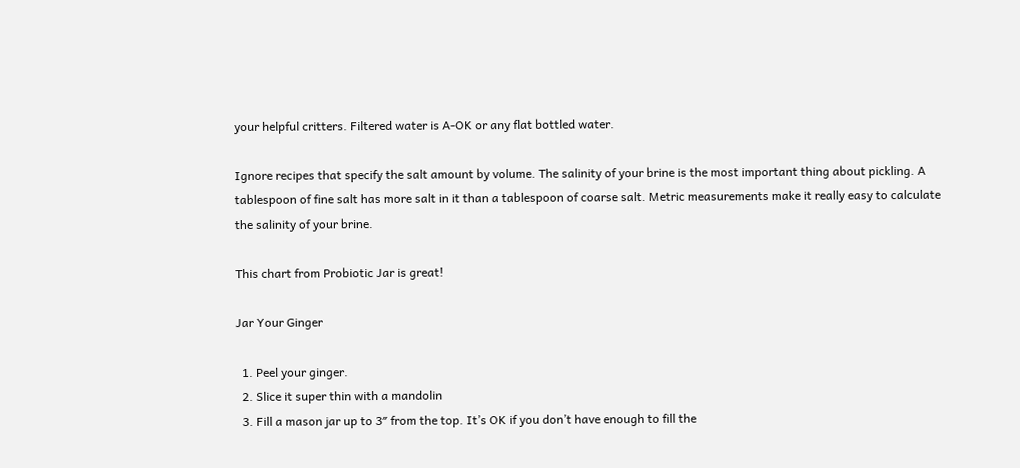your helpful critters. Filtered water is A-OK or any flat bottled water.

Ignore recipes that specify the salt amount by volume. The salinity of your brine is the most important thing about pickling. A tablespoon of fine salt has more salt in it than a tablespoon of coarse salt. Metric measurements make it really easy to calculate the salinity of your brine.

This chart from Probiotic Jar is great!

Jar Your Ginger

  1. Peel your ginger.
  2. Slice it super thin with a mandolin
  3. Fill a mason jar up to 3″ from the top. It’s OK if you don’t have enough to fill the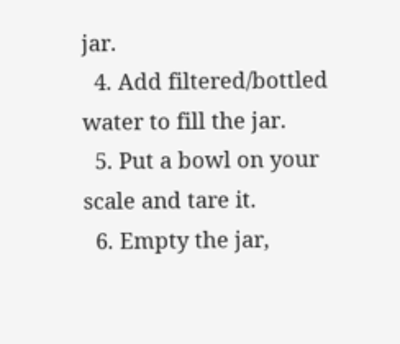jar.
  4. Add filtered/bottled water to fill the jar.
  5. Put a bowl on your scale and tare it.
  6. Empty the jar,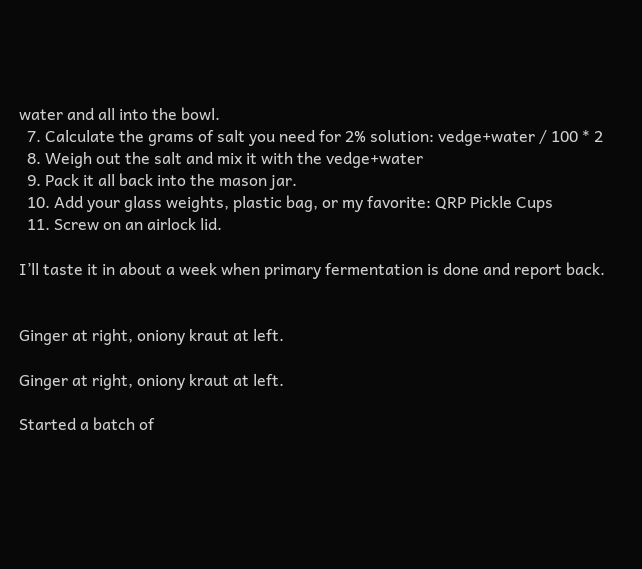water and all into the bowl.
  7. Calculate the grams of salt you need for 2% solution: vedge+water / 100 * 2
  8. Weigh out the salt and mix it with the vedge+water
  9. Pack it all back into the mason jar.
  10. Add your glass weights, plastic bag, or my favorite: QRP Pickle Cups
  11. Screw on an airlock lid.

I’ll taste it in about a week when primary fermentation is done and report back.


Ginger at right, oniony kraut at left.

Ginger at right, oniony kraut at left.

Started a batch of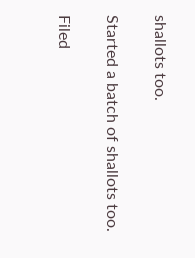shallots too.

Started a batch of shallots too.

Filed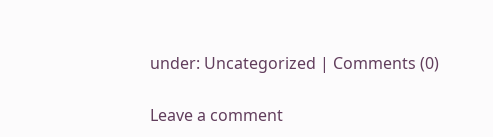under: Uncategorized | Comments (0)

Leave a comment